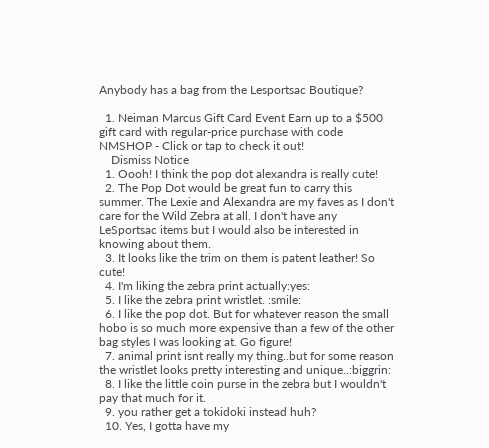Anybody has a bag from the Lesportsac Boutique?

  1. Neiman Marcus Gift Card Event Earn up to a $500 gift card with regular-price purchase with code NMSHOP - Click or tap to check it out!
    Dismiss Notice
  1. Oooh! I think the pop dot alexandra is really cute!
  2. The Pop Dot would be great fun to carry this summer. The Lexie and Alexandra are my faves as I don't care for the Wild Zebra at all. I don't have any LeSportsac items but I would also be interested in knowing about them.
  3. It looks like the trim on them is patent leather! So cute!
  4. I'm liking the zebra print actually:yes:
  5. I like the zebra print wristlet. :smile:
  6. I like the pop dot. But for whatever reason the small hobo is so much more expensive than a few of the other bag styles I was looking at. Go figure!
  7. animal print isnt really my thing..but for some reason the wristlet looks pretty interesting and unique..:biggrin:
  8. I like the little coin purse in the zebra but I wouldn't pay that much for it.
  9. you rather get a tokidoki instead huh?
  10. Yes, I gotta have my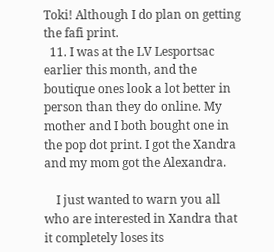Toki! Although I do plan on getting the fafi print.
  11. I was at the LV Lesportsac earlier this month, and the boutique ones look a lot better in person than they do online. My mother and I both bought one in the pop dot print. I got the Xandra and my mom got the Alexandra.

    I just wanted to warn you all who are interested in Xandra that it completely loses its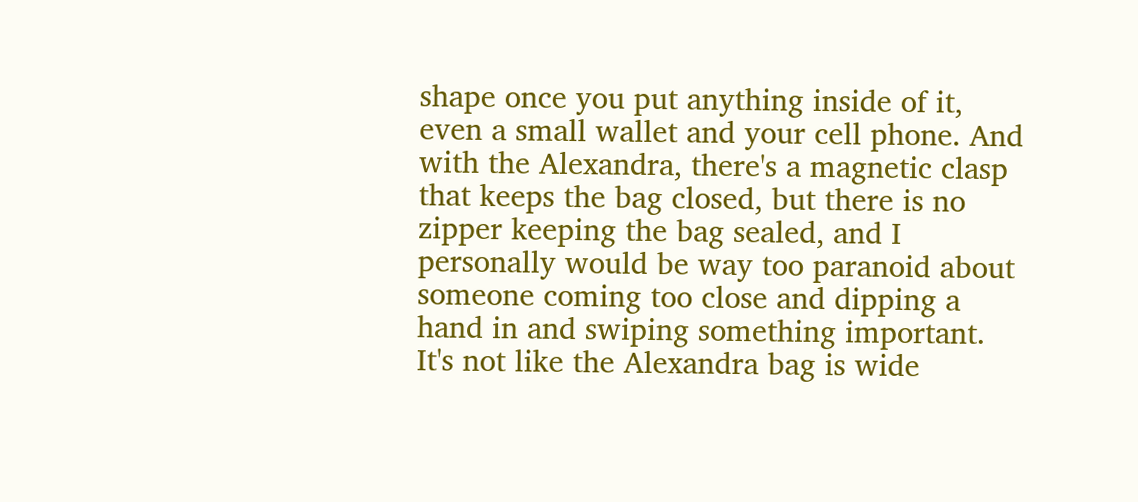shape once you put anything inside of it, even a small wallet and your cell phone. And with the Alexandra, there's a magnetic clasp that keeps the bag closed, but there is no zipper keeping the bag sealed, and I personally would be way too paranoid about someone coming too close and dipping a hand in and swiping something important. It's not like the Alexandra bag is wide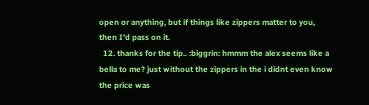open or anything, but if things like zippers matter to you, then I'd pass on it.
  12. thanks for the tip.. :biggrin: hmmm the alex seems like a bella to me? just without the zippers in the i didnt even know the price was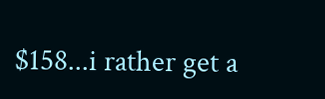$158...i rather get a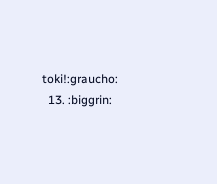toki!:graucho:
  13. :biggrin: